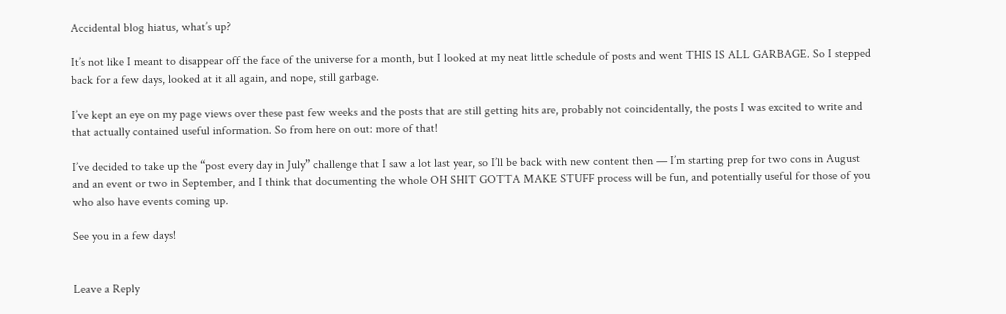Accidental blog hiatus, what’s up?

It’s not like I meant to disappear off the face of the universe for a month, but I looked at my neat little schedule of posts and went THIS IS ALL GARBAGE. So I stepped back for a few days, looked at it all again, and nope, still garbage.

I’ve kept an eye on my page views over these past few weeks and the posts that are still getting hits are, probably not coincidentally, the posts I was excited to write and that actually contained useful information. So from here on out: more of that!

I’ve decided to take up the “post every day in July” challenge that I saw a lot last year, so I’ll be back with new content then — I’m starting prep for two cons in August and an event or two in September, and I think that documenting the whole OH SHIT GOTTA MAKE STUFF process will be fun, and potentially useful for those of you who also have events coming up.

See you in a few days!


Leave a Reply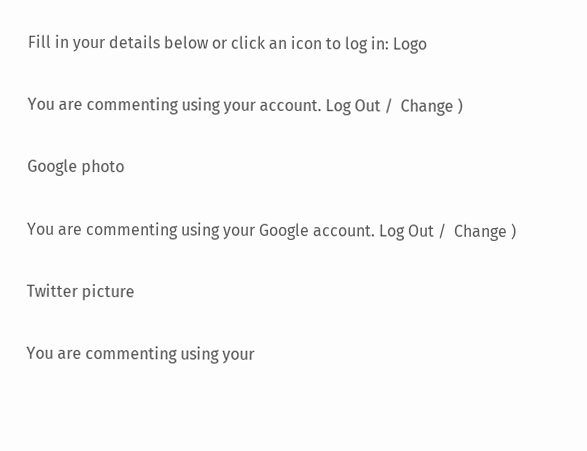Fill in your details below or click an icon to log in: Logo

You are commenting using your account. Log Out /  Change )

Google photo

You are commenting using your Google account. Log Out /  Change )

Twitter picture

You are commenting using your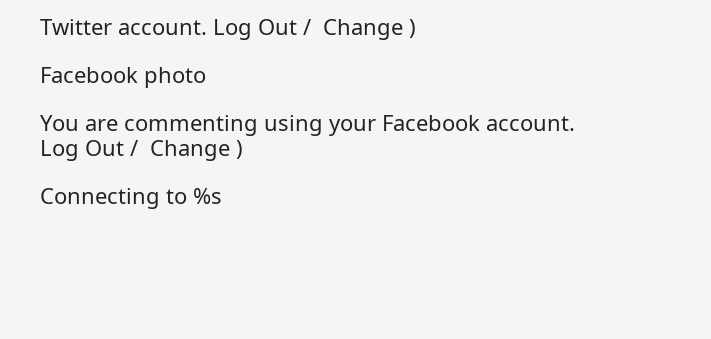Twitter account. Log Out /  Change )

Facebook photo

You are commenting using your Facebook account. Log Out /  Change )

Connecting to %s